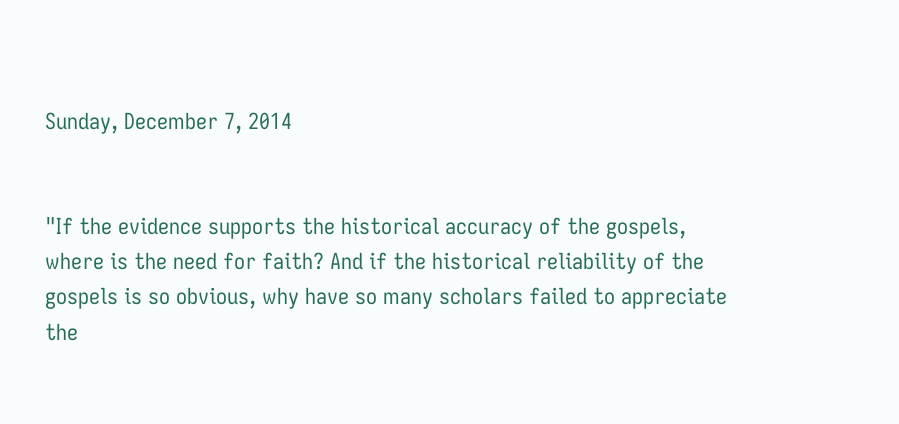Sunday, December 7, 2014


"If the evidence supports the historical accuracy of the gospels, where is the need for faith? And if the historical reliability of the gospels is so obvious, why have so many scholars failed to appreciate the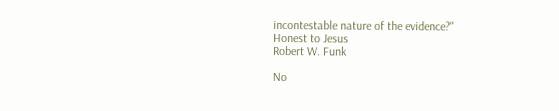incontestable nature of the evidence?"
Honest to Jesus
Robert W. Funk

No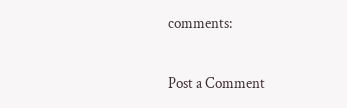comments:

Post a Comment